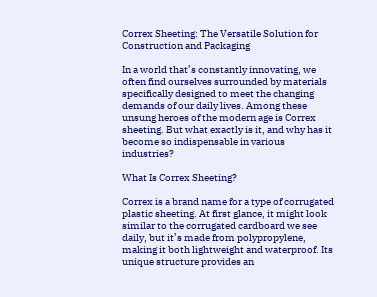Correx Sheeting: The Versatile Solution for Construction and Packaging

In a world that’s constantly innovating, we often find ourselves surrounded by materials specifically designed to meet the changing demands of our daily lives. Among these unsung heroes of the modern age is Correx sheeting. But what exactly is it, and why has it become so indispensable in various industries?

What Is Correx Sheeting?

Correx is a brand name for a type of corrugated plastic sheeting. At first glance, it might look similar to the corrugated cardboard we see daily, but it’s made from polypropylene, making it both lightweight and waterproof. Its unique structure provides an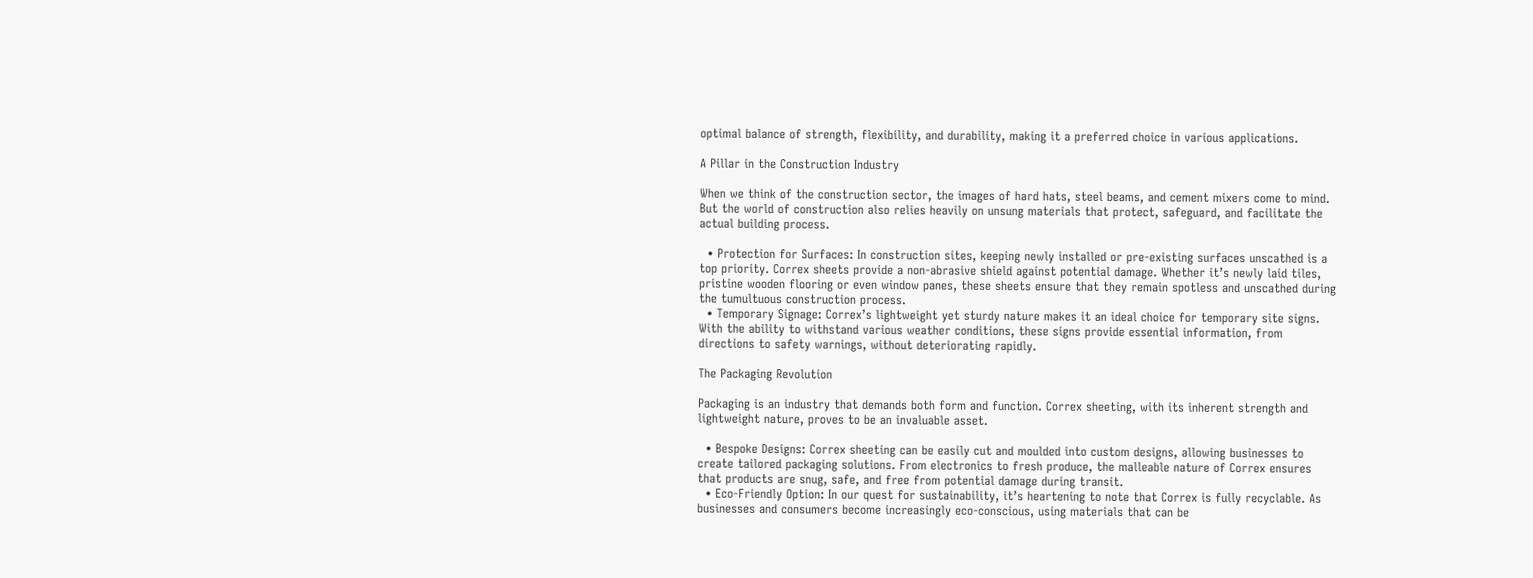optimal balance of strength, flexibility, and durability, making it a preferred choice in various applications.

A Pillar in the Construction Industry

When we think of the construction sector, the images of hard hats, steel beams, and cement mixers come to mind. But the world of construction also relies heavily on unsung materials that protect, safeguard, and facilitate the actual building process.

  • Protection for Surfaces: In construction sites, keeping newly installed or pre-existing surfaces unscathed is a top priority. Correx sheets provide a non-abrasive shield against potential damage. Whether it’s newly laid tiles, pristine wooden flooring or even window panes, these sheets ensure that they remain spotless and unscathed during the tumultuous construction process.
  • Temporary Signage: Correx’s lightweight yet sturdy nature makes it an ideal choice for temporary site signs. With the ability to withstand various weather conditions, these signs provide essential information, from directions to safety warnings, without deteriorating rapidly.

The Packaging Revolution

Packaging is an industry that demands both form and function. Correx sheeting, with its inherent strength and lightweight nature, proves to be an invaluable asset.

  • Bespoke Designs: Correx sheeting can be easily cut and moulded into custom designs, allowing businesses to create tailored packaging solutions. From electronics to fresh produce, the malleable nature of Correx ensures that products are snug, safe, and free from potential damage during transit.
  • Eco-Friendly Option: In our quest for sustainability, it’s heartening to note that Correx is fully recyclable. As businesses and consumers become increasingly eco-conscious, using materials that can be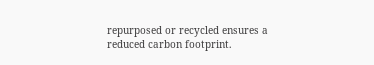repurposed or recycled ensures a reduced carbon footprint.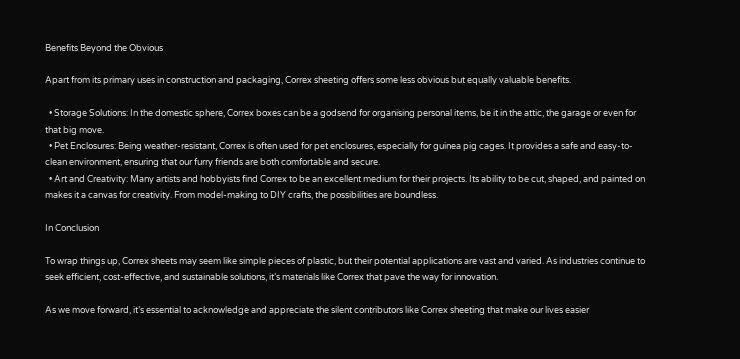Benefits Beyond the Obvious

Apart from its primary uses in construction and packaging, Correx sheeting offers some less obvious but equally valuable benefits.

  • Storage Solutions: In the domestic sphere, Correx boxes can be a godsend for organising personal items, be it in the attic, the garage or even for that big move.
  • Pet Enclosures: Being weather-resistant, Correx is often used for pet enclosures, especially for guinea pig cages. It provides a safe and easy-to-clean environment, ensuring that our furry friends are both comfortable and secure.
  • Art and Creativity: Many artists and hobbyists find Correx to be an excellent medium for their projects. Its ability to be cut, shaped, and painted on makes it a canvas for creativity. From model-making to DIY crafts, the possibilities are boundless.

In Conclusion

To wrap things up, Correx sheets may seem like simple pieces of plastic, but their potential applications are vast and varied. As industries continue to seek efficient, cost-effective, and sustainable solutions, it’s materials like Correx that pave the way for innovation.

As we move forward, it’s essential to acknowledge and appreciate the silent contributors like Correx sheeting that make our lives easier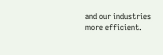and our industries more efficient.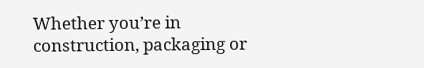Whether you’re in construction, packaging or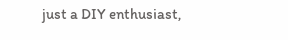just a DIY enthusiast,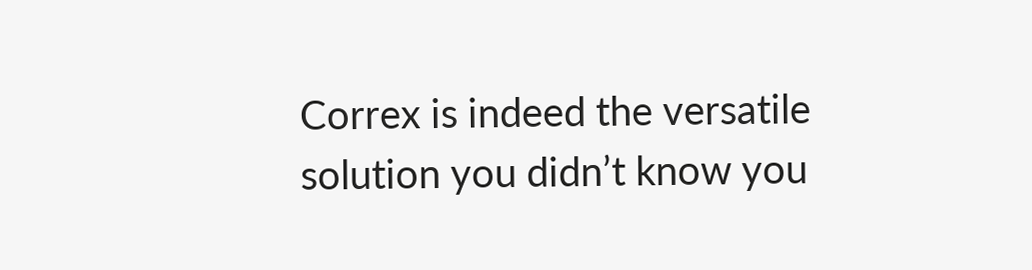Correx is indeed the versatile solution you didn’t know you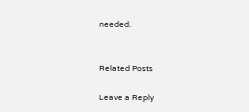needed.


Related Posts

Leave a Reply